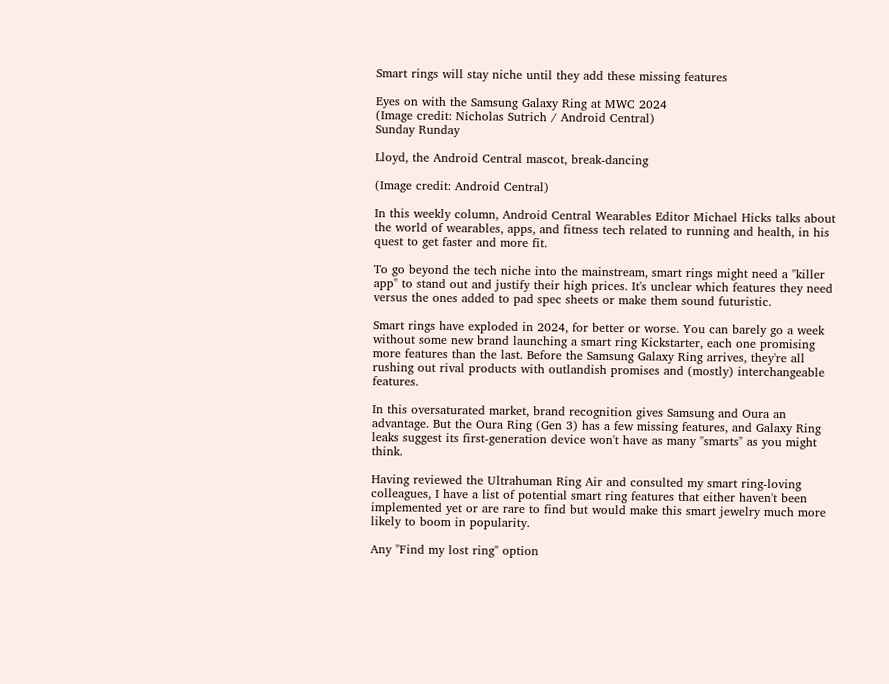Smart rings will stay niche until they add these missing features

Eyes on with the Samsung Galaxy Ring at MWC 2024
(Image credit: Nicholas Sutrich / Android Central)
Sunday Runday

Lloyd, the Android Central mascot, break-dancing

(Image credit: Android Central)

In this weekly column, Android Central Wearables Editor Michael Hicks talks about the world of wearables, apps, and fitness tech related to running and health, in his quest to get faster and more fit.

To go beyond the tech niche into the mainstream, smart rings might need a "killer app" to stand out and justify their high prices. It's unclear which features they need versus the ones added to pad spec sheets or make them sound futuristic.

Smart rings have exploded in 2024, for better or worse. You can barely go a week without some new brand launching a smart ring Kickstarter, each one promising more features than the last. Before the Samsung Galaxy Ring arrives, they're all rushing out rival products with outlandish promises and (mostly) interchangeable features.

In this oversaturated market, brand recognition gives Samsung and Oura an advantage. But the Oura Ring (Gen 3) has a few missing features, and Galaxy Ring leaks suggest its first-generation device won't have as many "smarts" as you might think.

Having reviewed the Ultrahuman Ring Air and consulted my smart ring-loving colleagues, I have a list of potential smart ring features that either haven't been implemented yet or are rare to find but would make this smart jewelry much more likely to boom in popularity.

Any "Find my lost ring" option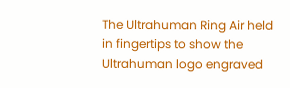The Ultrahuman Ring Air held in fingertips to show the Ultrahuman logo engraved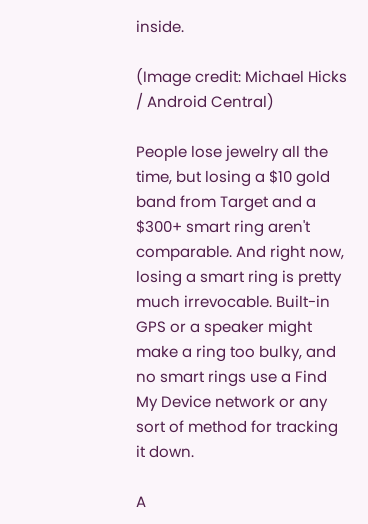inside.

(Image credit: Michael Hicks / Android Central)

People lose jewelry all the time, but losing a $10 gold band from Target and a $300+ smart ring aren't comparable. And right now, losing a smart ring is pretty much irrevocable. Built-in GPS or a speaker might make a ring too bulky, and no smart rings use a Find My Device network or any sort of method for tracking it down.

A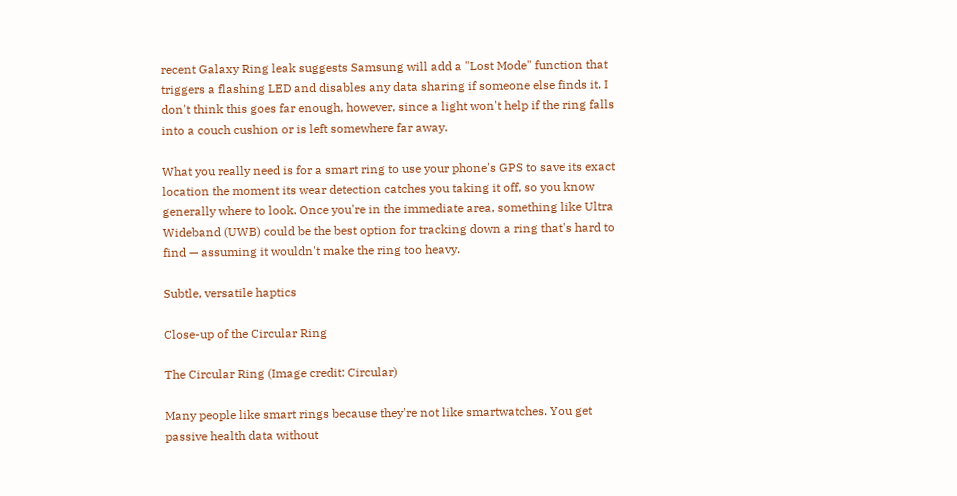recent Galaxy Ring leak suggests Samsung will add a "Lost Mode" function that triggers a flashing LED and disables any data sharing if someone else finds it. I don't think this goes far enough, however, since a light won't help if the ring falls into a couch cushion or is left somewhere far away.

What you really need is for a smart ring to use your phone's GPS to save its exact location the moment its wear detection catches you taking it off, so you know generally where to look. Once you're in the immediate area, something like Ultra Wideband (UWB) could be the best option for tracking down a ring that's hard to find — assuming it wouldn't make the ring too heavy.

Subtle, versatile haptics

Close-up of the Circular Ring

The Circular Ring (Image credit: Circular)

Many people like smart rings because they're not like smartwatches. You get passive health data without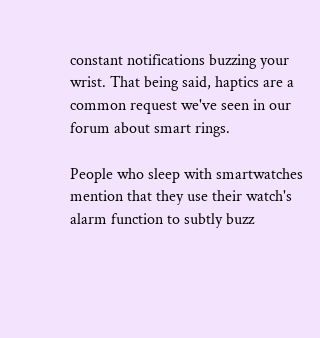constant notifications buzzing your wrist. That being said, haptics are a common request we've seen in our forum about smart rings.

People who sleep with smartwatches mention that they use their watch's alarm function to subtly buzz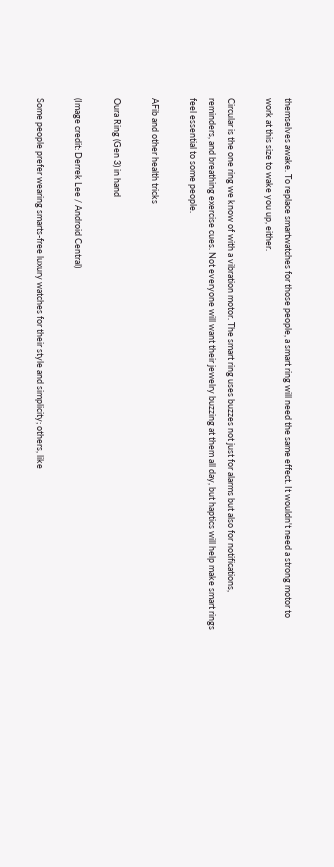themselves awake. To replace smartwatches for those people, a smart ring will need the same effect. It wouldn't need a strong motor to work at this size to wake you up, either.

Circular is the one ring we know of with a vibration motor. The smart ring uses buzzes not just for alarms but also for notifications, reminders, and breathing exercise cues. Not everyone will want their jewelry buzzing at them all day, but haptics will help make smart rings feel essential to some people.

AFib and other health tricks

Oura Ring (Gen 3) in hand

(Image credit: Derrek Lee / Android Central)

Some people prefer wearing smarts-free luxury watches for their style and simplicity; others, like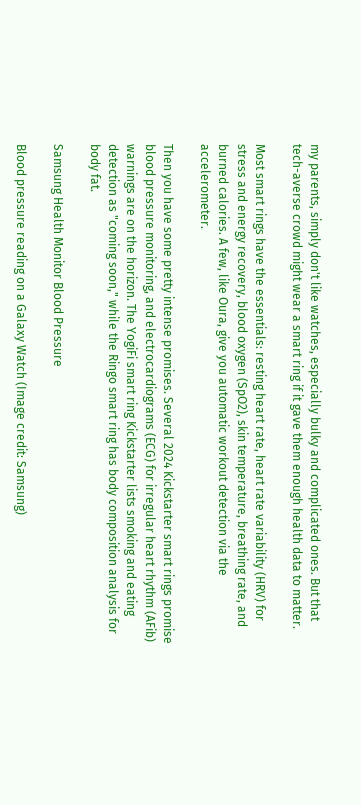my parents, simply don't like watches, especially bulky and complicated ones. But that tech-averse crowd might wear a smart ring if it gave them enough health data to matter.

Most smart rings have the essentials: resting heart rate, heart rate variability (HRV) for stress and energy recovery, blood oxygen (SpO2), skin temperature, breathing rate, and burned calories. A few, like Oura, give you automatic workout detection via the accelerometer.

Then you have some pretty intense promises. Several 2024 Kickstarter smart rings promise blood pressure monitoring, and electrocardiograms (ECG) for irregular heart rhythm (AFib) warnings are on the horizon. The YogiFi smart ring Kickstarter lists smoking and eating detection as "coming soon," while the Ringo smart ring has body composition analysis for body fat.

Samsung Health Monitor Blood Pressure

Blood pressure reading on a Galaxy Watch (Image credit: Samsung)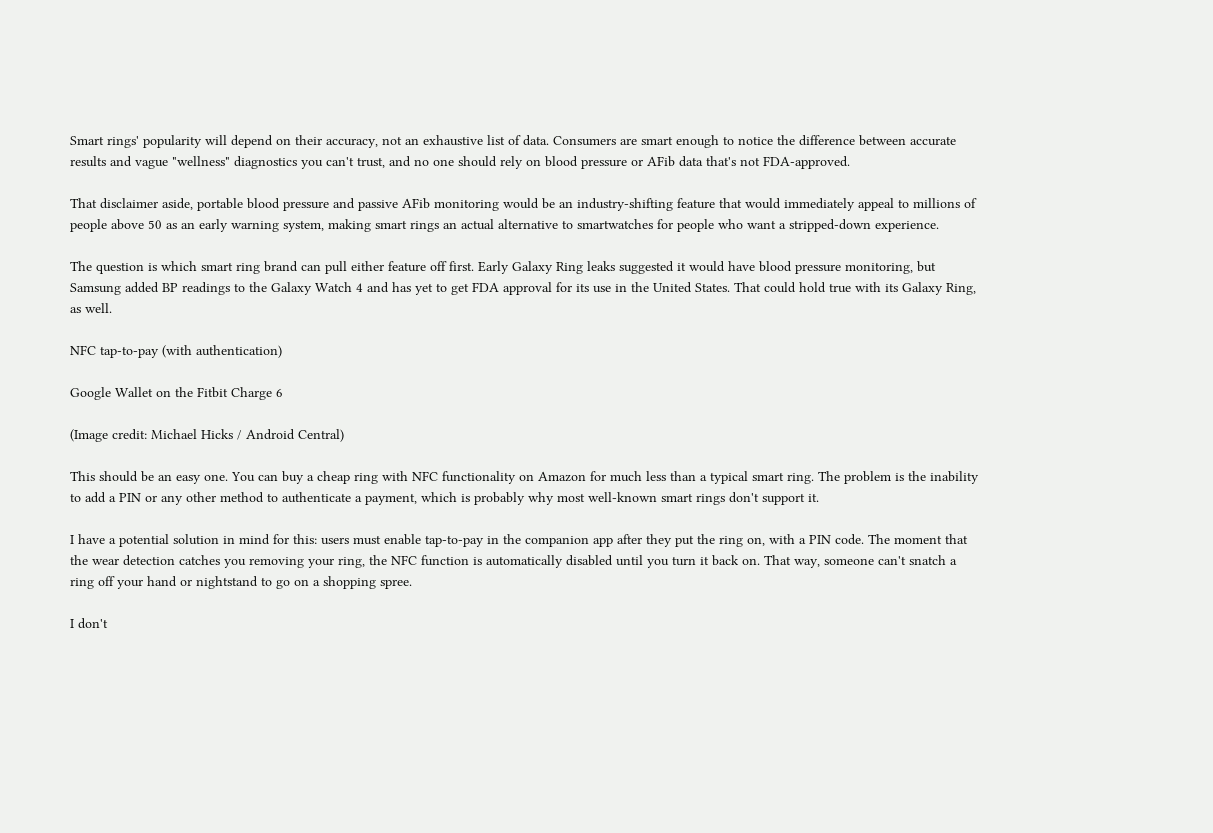Smart rings' popularity will depend on their accuracy, not an exhaustive list of data. Consumers are smart enough to notice the difference between accurate results and vague "wellness" diagnostics you can't trust, and no one should rely on blood pressure or AFib data that's not FDA-approved.

That disclaimer aside, portable blood pressure and passive AFib monitoring would be an industry-shifting feature that would immediately appeal to millions of people above 50 as an early warning system, making smart rings an actual alternative to smartwatches for people who want a stripped-down experience.

The question is which smart ring brand can pull either feature off first. Early Galaxy Ring leaks suggested it would have blood pressure monitoring, but Samsung added BP readings to the Galaxy Watch 4 and has yet to get FDA approval for its use in the United States. That could hold true with its Galaxy Ring, as well.

NFC tap-to-pay (with authentication)

Google Wallet on the Fitbit Charge 6

(Image credit: Michael Hicks / Android Central)

This should be an easy one. You can buy a cheap ring with NFC functionality on Amazon for much less than a typical smart ring. The problem is the inability to add a PIN or any other method to authenticate a payment, which is probably why most well-known smart rings don't support it.

I have a potential solution in mind for this: users must enable tap-to-pay in the companion app after they put the ring on, with a PIN code. The moment that the wear detection catches you removing your ring, the NFC function is automatically disabled until you turn it back on. That way, someone can't snatch a ring off your hand or nightstand to go on a shopping spree.

I don't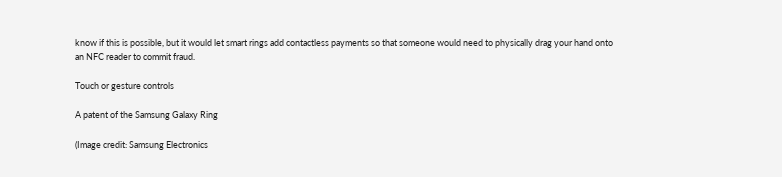know if this is possible, but it would let smart rings add contactless payments so that someone would need to physically drag your hand onto an NFC reader to commit fraud.

Touch or gesture controls

A patent of the Samsung Galaxy Ring

(Image credit: Samsung Electronics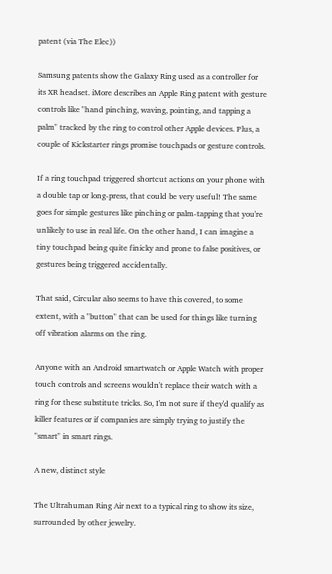patent (via The Elec))

Samsung patents show the Galaxy Ring used as a controller for its XR headset. iMore describes an Apple Ring patent with gesture controls like "hand pinching, waving, pointing, and tapping a palm" tracked by the ring to control other Apple devices. Plus, a couple of Kickstarter rings promise touchpads or gesture controls.

If a ring touchpad triggered shortcut actions on your phone with a double tap or long-press, that could be very useful! The same goes for simple gestures like pinching or palm-tapping that you're unlikely to use in real life. On the other hand, I can imagine a tiny touchpad being quite finicky and prone to false positives, or gestures being triggered accidentally.

That said, Circular also seems to have this covered, to some extent, with a "button" that can be used for things like turning off vibration alarms on the ring.

Anyone with an Android smartwatch or Apple Watch with proper touch controls and screens wouldn't replace their watch with a ring for these substitute tricks. So, I'm not sure if they'd qualify as killer features or if companies are simply trying to justify the "smart" in smart rings.

A new, distinct style

The Ultrahuman Ring Air next to a typical ring to show its size, surrounded by other jewelry.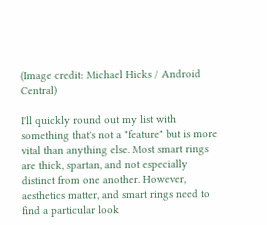(Image credit: Michael Hicks / Android Central)

I'll quickly round out my list with something that's not a "feature" but is more vital than anything else. Most smart rings are thick, spartan, and not especially distinct from one another. However, aesthetics matter, and smart rings need to find a particular look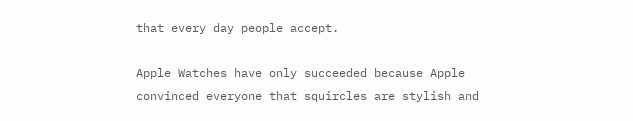that every day people accept.

Apple Watches have only succeeded because Apple convinced everyone that squircles are stylish and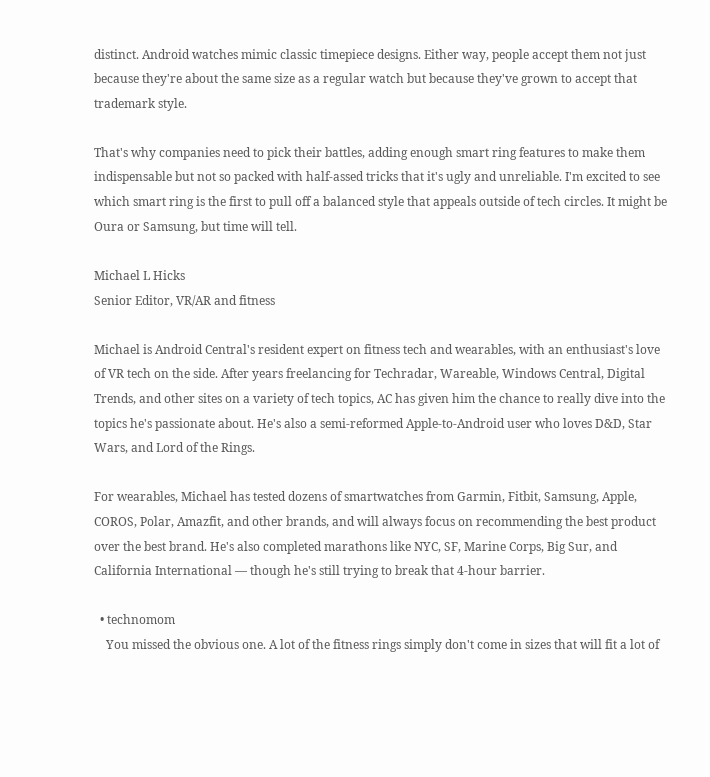distinct. Android watches mimic classic timepiece designs. Either way, people accept them not just because they're about the same size as a regular watch but because they've grown to accept that trademark style.

That's why companies need to pick their battles, adding enough smart ring features to make them indispensable but not so packed with half-assed tricks that it's ugly and unreliable. I'm excited to see which smart ring is the first to pull off a balanced style that appeals outside of tech circles. It might be Oura or Samsung, but time will tell.

Michael L Hicks
Senior Editor, VR/AR and fitness

Michael is Android Central's resident expert on fitness tech and wearables, with an enthusiast's love of VR tech on the side. After years freelancing for Techradar, Wareable, Windows Central, Digital Trends, and other sites on a variety of tech topics, AC has given him the chance to really dive into the topics he's passionate about. He's also a semi-reformed Apple-to-Android user who loves D&D, Star Wars, and Lord of the Rings.

For wearables, Michael has tested dozens of smartwatches from Garmin, Fitbit, Samsung, Apple, COROS, Polar, Amazfit, and other brands, and will always focus on recommending the best product over the best brand. He's also completed marathons like NYC, SF, Marine Corps, Big Sur, and California International — though he's still trying to break that 4-hour barrier.

  • technomom
    You missed the obvious one. A lot of the fitness rings simply don't come in sizes that will fit a lot of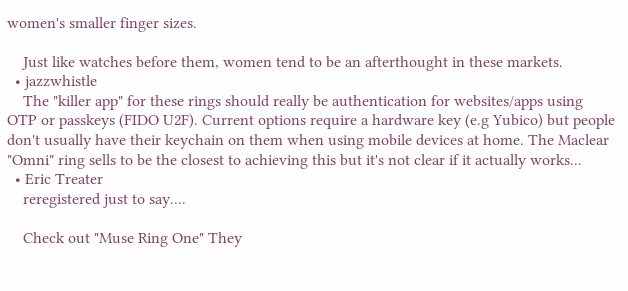women's smaller finger sizes.

    Just like watches before them, women tend to be an afterthought in these markets.
  • jazzwhistle
    The "killer app" for these rings should really be authentication for websites/apps using OTP or passkeys (FIDO U2F). Current options require a hardware key (e.g Yubico) but people don't usually have their keychain on them when using mobile devices at home. The Maclear "Omni" ring sells to be the closest to achieving this but it's not clear if it actually works...
  • Eric Treater
    reregistered just to say....

    Check out "Muse Ring One" They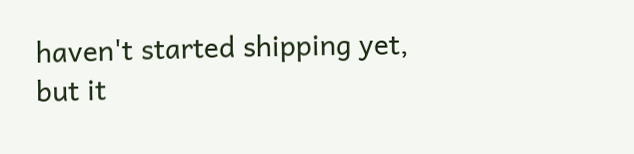haven't started shipping yet, but it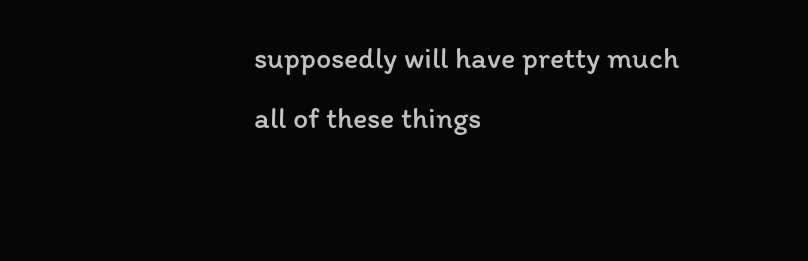supposedly will have pretty much all of these things